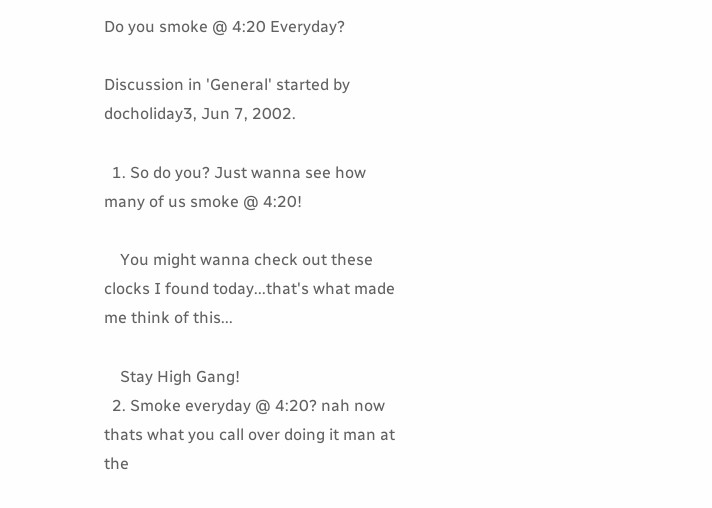Do you smoke @ 4:20 Everyday?

Discussion in 'General' started by docholiday3, Jun 7, 2002.

  1. So do you? Just wanna see how many of us smoke @ 4:20!

    You might wanna check out these clocks I found today...that's what made me think of this...

    Stay High Gang!
  2. Smoke everyday @ 4:20? nah now thats what you call over doing it man at the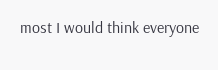most I would think everyone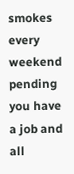smokes every weekend pending you have a job and all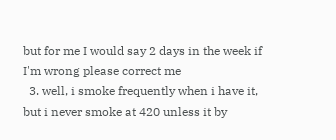but for me I would say 2 days in the week if I'm wrong please correct me
  3. well, i smoke frequently when i have it, but i never smoke at 420 unless it by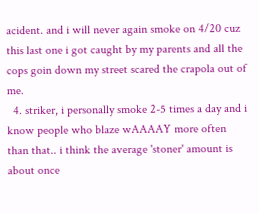acident. and i will never again smoke on 4/20 cuz this last one i got caught by my parents and all the cops goin down my street scared the crapola out of me.
  4. striker, i personally smoke 2-5 times a day and i know people who blaze wAAAAY more often than that.. i think the average 'stoner' amount is about once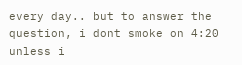every day.. but to answer the question, i dont smoke on 4:20 unless i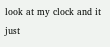look at my clock and it just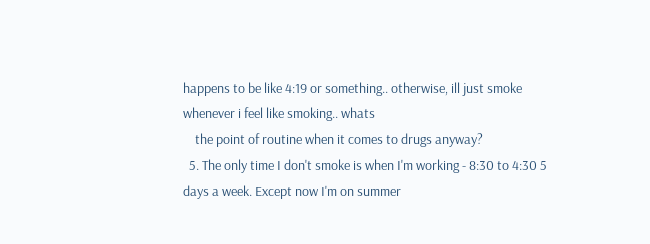happens to be like 4:19 or something.. otherwise, ill just smoke whenever i feel like smoking.. whats
    the point of routine when it comes to drugs anyway?
  5. The only time I don't smoke is when I'm working - 8:30 to 4:30 5 days a week. Except now I'm on summer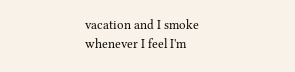vacation and I smoke whenever I feel I'm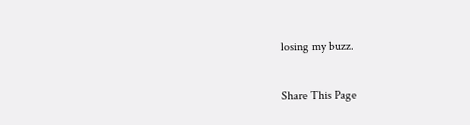losing my buzz.

Share This Page